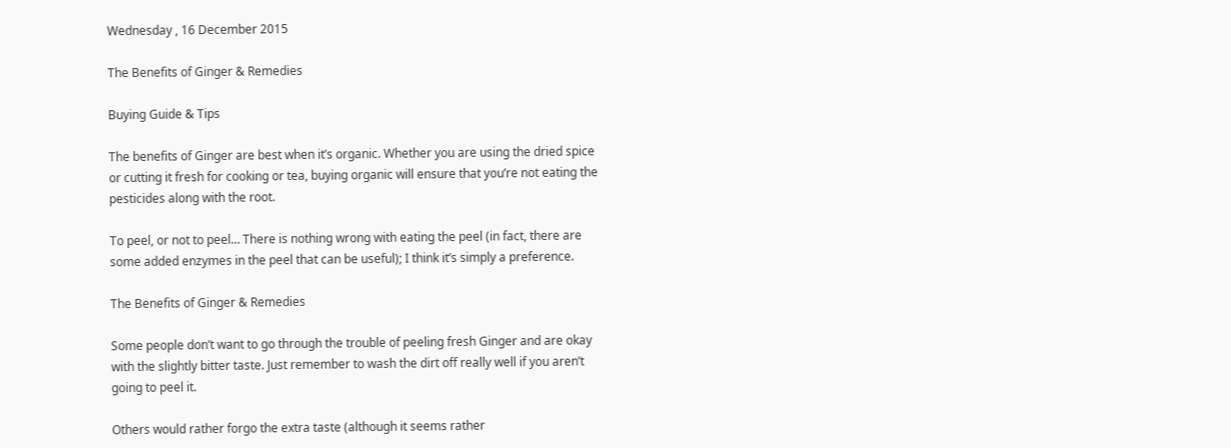Wednesday , 16 December 2015

The Benefits of Ginger & Remedies

Buying Guide & Tips

The benefits of Ginger are best when it’s organic. Whether you are using the dried spice or cutting it fresh for cooking or tea, buying organic will ensure that you’re not eating the pesticides along with the root.

To peel, or not to peel… There is nothing wrong with eating the peel (in fact, there are some added enzymes in the peel that can be useful); I think it’s simply a preference.

The Benefits of Ginger & Remedies

Some people don’t want to go through the trouble of peeling fresh Ginger and are okay with the slightly bitter taste. Just remember to wash the dirt off really well if you aren’t going to peel it.

Others would rather forgo the extra taste (although it seems rather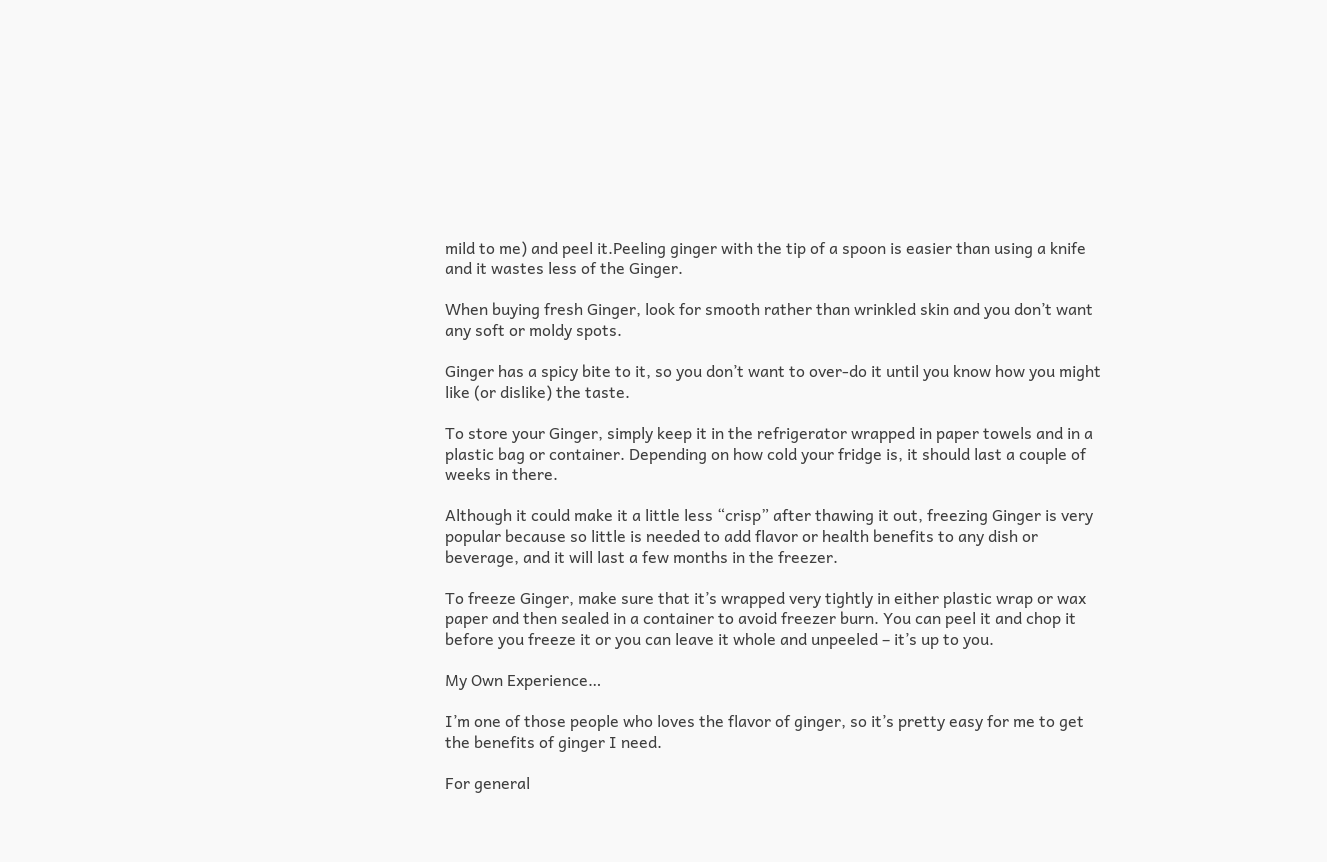mild to me) and peel it.Peeling ginger with the tip of a spoon is easier than using a knife and it wastes less of the Ginger.

When buying fresh Ginger, look for smooth rather than wrinkled skin and you don’t want any soft or moldy spots.

Ginger has a spicy bite to it, so you don’t want to over-do it until you know how you might like (or dislike) the taste.

To store your Ginger, simply keep it in the refrigerator wrapped in paper towels and in a plastic bag or container. Depending on how cold your fridge is, it should last a couple of weeks in there.

Although it could make it a little less “crisp” after thawing it out, freezing Ginger is very popular because so little is needed to add flavor or health benefits to any dish or beverage, and it will last a few months in the freezer.

To freeze Ginger, make sure that it’s wrapped very tightly in either plastic wrap or wax paper and then sealed in a container to avoid freezer burn. You can peel it and chop it before you freeze it or you can leave it whole and unpeeled – it’s up to you.

My Own Experience…

I’m one of those people who loves the flavor of ginger, so it’s pretty easy for me to get the benefits of ginger I need.

For general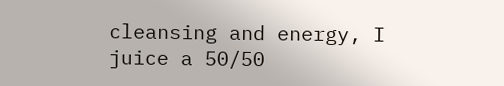cleansing and energy, I juice a 50/50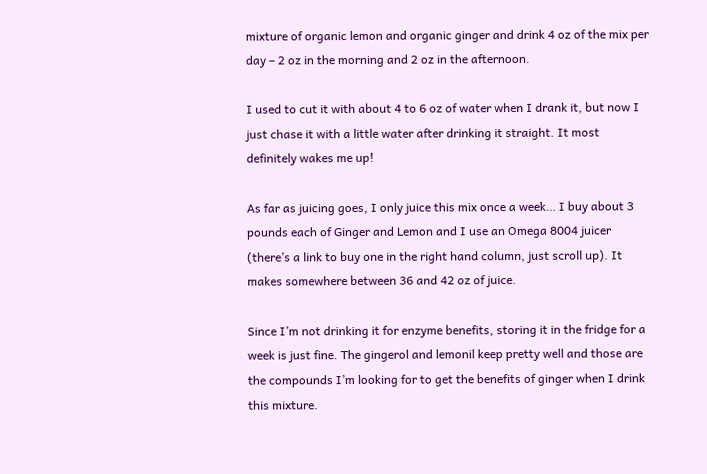mixture of organic lemon and organic ginger and drink 4 oz of the mix per day – 2 oz in the morning and 2 oz in the afternoon.

I used to cut it with about 4 to 6 oz of water when I drank it, but now I just chase it with a little water after drinking it straight. It most definitely wakes me up!

As far as juicing goes, I only juice this mix once a week… I buy about 3 pounds each of Ginger and Lemon and I use an Omega 8004 juicer (there’s a link to buy one in the right hand column, just scroll up). It makes somewhere between 36 and 42 oz of juice.

Since I’m not drinking it for enzyme benefits, storing it in the fridge for a week is just fine. The gingerol and lemonil keep pretty well and those are the compounds I’m looking for to get the benefits of ginger when I drink this mixture.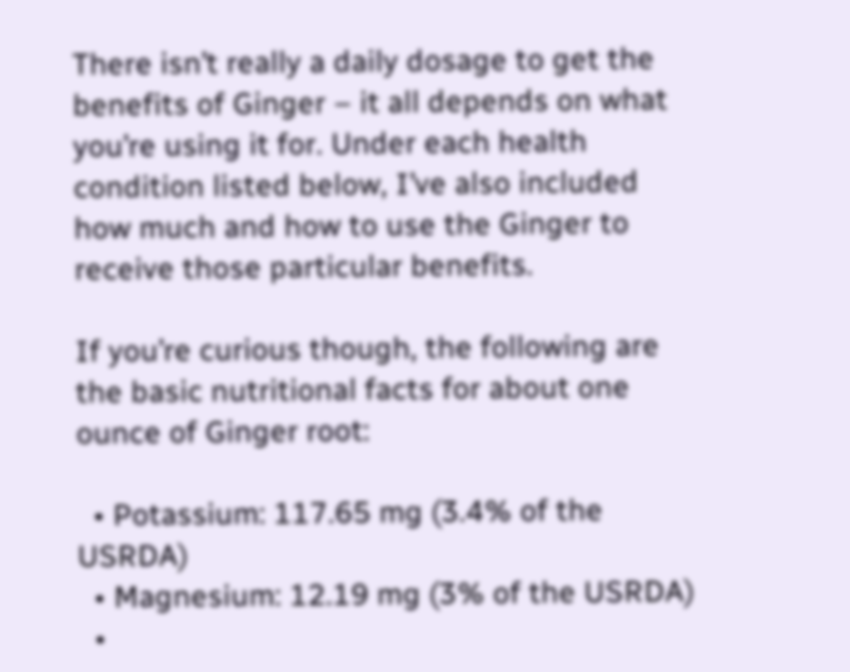There isn’t really a daily dosage to get the benefits of Ginger – it all depends on what you’re using it for. Under each health condition listed below, I’ve also included how much and how to use the Ginger to receive those particular benefits.

If you’re curious though, the following are the basic nutritional facts for about one ounce of Ginger root:

  • Potassium: 117.65 mg (3.4% of the USRDA)
  • Magnesium: 12.19 mg (3% of the USRDA)
  •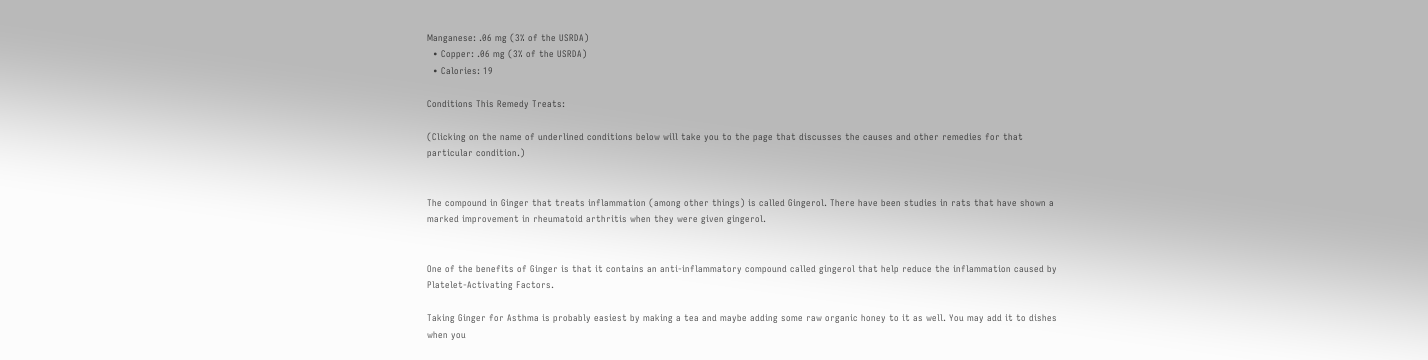Manganese: .06 mg (3% of the USRDA)
  • Copper: .06 mg (3% of the USRDA)
  • Calories: 19

Conditions This Remedy Treats:

(Clicking on the name of underlined conditions below will take you to the page that discusses the causes and other remedies for that particular condition.)


The compound in Ginger that treats inflammation (among other things) is called Gingerol. There have been studies in rats that have shown a marked improvement in rheumatoid arthritis when they were given gingerol.


One of the benefits of Ginger is that it contains an anti-inflammatory compound called gingerol that help reduce the inflammation caused by Platelet-Activating Factors.

Taking Ginger for Asthma is probably easiest by making a tea and maybe adding some raw organic honey to it as well. You may add it to dishes when you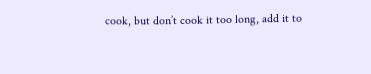cook, but don’t cook it too long, add it to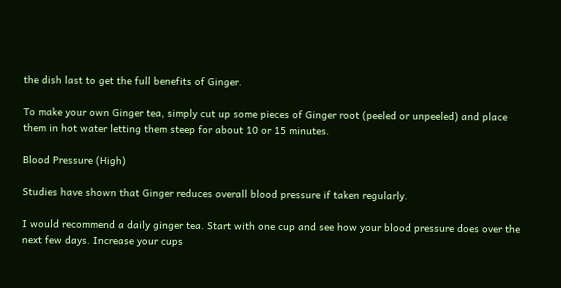the dish last to get the full benefits of Ginger.

To make your own Ginger tea, simply cut up some pieces of Ginger root (peeled or unpeeled) and place them in hot water letting them steep for about 10 or 15 minutes.

Blood Pressure (High)

Studies have shown that Ginger reduces overall blood pressure if taken regularly.

I would recommend a daily ginger tea. Start with one cup and see how your blood pressure does over the next few days. Increase your cups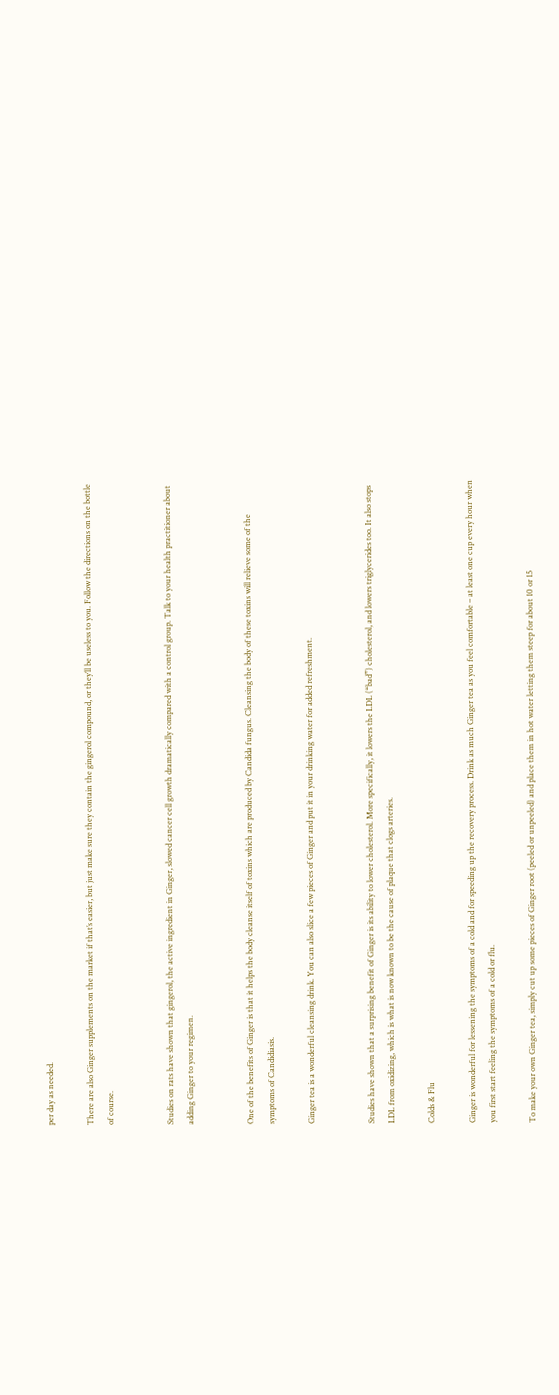per day as needed.

There are also Ginger supplements on the market if that’s easier, but just make sure they contain the gingerol compound, or they’ll be useless to you. Follow the directions on the bottle of course.


Studies on rats have shown that gingerol, the active ingredient in Ginger, slowed cancer cell growth dramatically compared with a control group. Talk to your health practitioner about adding Ginger to your regimen.


One of the benefits of Ginger is that it helps the body cleanse itself of toxins which are produced by Candida fungus. Cleansing the body of these toxins will relieve some of the symptoms of Candidiasis.

Ginger tea is a wonderful cleansing drink. You can also slice a few pieces of Ginger and put it in your drinking water for added refreshment.


Studies have shown that a surprising benefit of Ginger is its ability to lower cholesterol. More specifically, it lowers the LDL (“bad”) cholesterol, and lowers triglycerides too. It also stops LDL from oxidizing, which is what is now known to be the cause of plaque that clogs arteries.

Colds & Flu

Ginger is wonderful for lessening the symptoms of a cold and for speeding up the recovery process. Drink as much Ginger tea as you feel comfortable – at least one cup every hour when you first start feeling the symptoms of a cold or flu.

To make your own Ginger tea, simply cut up some pieces of Ginger root (peeled or unpeeled) and place them in hot water letting them steep for about 10 or 15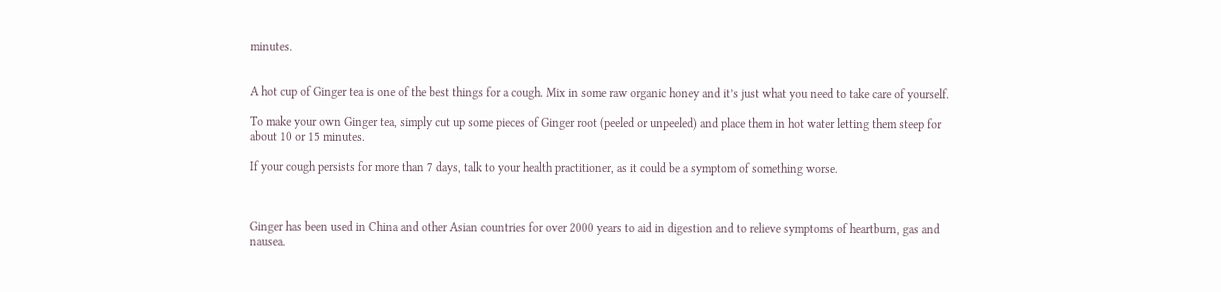minutes.


A hot cup of Ginger tea is one of the best things for a cough. Mix in some raw organic honey and it’s just what you need to take care of yourself.

To make your own Ginger tea, simply cut up some pieces of Ginger root (peeled or unpeeled) and place them in hot water letting them steep for about 10 or 15 minutes.

If your cough persists for more than 7 days, talk to your health practitioner, as it could be a symptom of something worse.



Ginger has been used in China and other Asian countries for over 2000 years to aid in digestion and to relieve symptoms of heartburn, gas and nausea.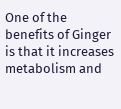One of the benefits of Ginger is that it increases metabolism and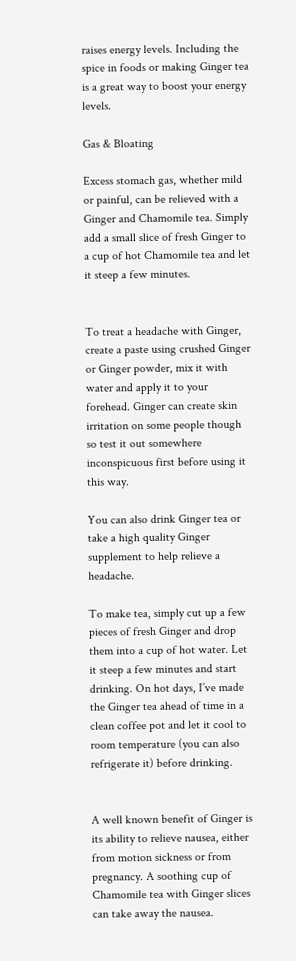raises energy levels. Including the spice in foods or making Ginger tea is a great way to boost your energy levels.

Gas & Bloating

Excess stomach gas, whether mild or painful, can be relieved with a Ginger and Chamomile tea. Simply add a small slice of fresh Ginger to a cup of hot Chamomile tea and let it steep a few minutes.


To treat a headache with Ginger, create a paste using crushed Ginger or Ginger powder, mix it with water and apply it to your forehead. Ginger can create skin irritation on some people though so test it out somewhere inconspicuous first before using it this way.

You can also drink Ginger tea or take a high quality Ginger supplement to help relieve a headache.

To make tea, simply cut up a few pieces of fresh Ginger and drop them into a cup of hot water. Let it steep a few minutes and start drinking. On hot days, I’ve made the Ginger tea ahead of time in a clean coffee pot and let it cool to room temperature (you can also refrigerate it) before drinking.


A well known benefit of Ginger is its ability to relieve nausea, either from motion sickness or from pregnancy. A soothing cup of Chamomile tea with Ginger slices can take away the nausea.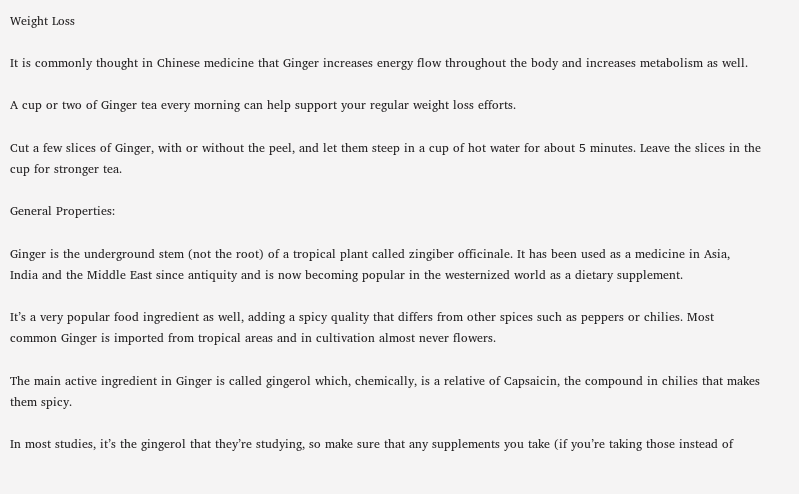Weight Loss

It is commonly thought in Chinese medicine that Ginger increases energy flow throughout the body and increases metabolism as well.

A cup or two of Ginger tea every morning can help support your regular weight loss efforts.

Cut a few slices of Ginger, with or without the peel, and let them steep in a cup of hot water for about 5 minutes. Leave the slices in the cup for stronger tea.

General Properties:

Ginger is the underground stem (not the root) of a tropical plant called zingiber officinale. It has been used as a medicine in Asia, India and the Middle East since antiquity and is now becoming popular in the westernized world as a dietary supplement.

It’s a very popular food ingredient as well, adding a spicy quality that differs from other spices such as peppers or chilies. Most common Ginger is imported from tropical areas and in cultivation almost never flowers.

The main active ingredient in Ginger is called gingerol which, chemically, is a relative of Capsaicin, the compound in chilies that makes them spicy.

In most studies, it’s the gingerol that they’re studying, so make sure that any supplements you take (if you’re taking those instead of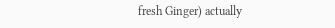fresh Ginger) actually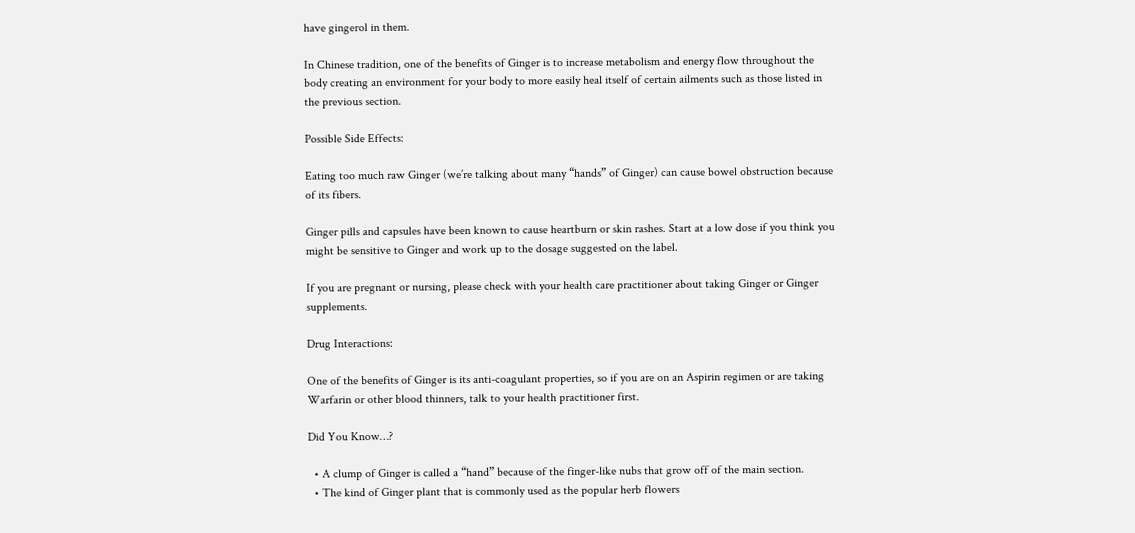have gingerol in them.

In Chinese tradition, one of the benefits of Ginger is to increase metabolism and energy flow throughout the body creating an environment for your body to more easily heal itself of certain ailments such as those listed in the previous section.

Possible Side Effects:

Eating too much raw Ginger (we’re talking about many “hands” of Ginger) can cause bowel obstruction because of its fibers.

Ginger pills and capsules have been known to cause heartburn or skin rashes. Start at a low dose if you think you might be sensitive to Ginger and work up to the dosage suggested on the label.

If you are pregnant or nursing, please check with your health care practitioner about taking Ginger or Ginger supplements.

Drug Interactions:

One of the benefits of Ginger is its anti-coagulant properties, so if you are on an Aspirin regimen or are taking Warfarin or other blood thinners, talk to your health practitioner first.

Did You Know…?

  • A clump of Ginger is called a “hand” because of the finger-like nubs that grow off of the main section.
  • The kind of Ginger plant that is commonly used as the popular herb flowers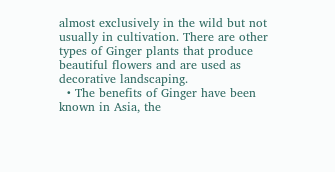almost exclusively in the wild but not usually in cultivation. There are other types of Ginger plants that produce beautiful flowers and are used as decorative landscaping.
  • The benefits of Ginger have been known in Asia, the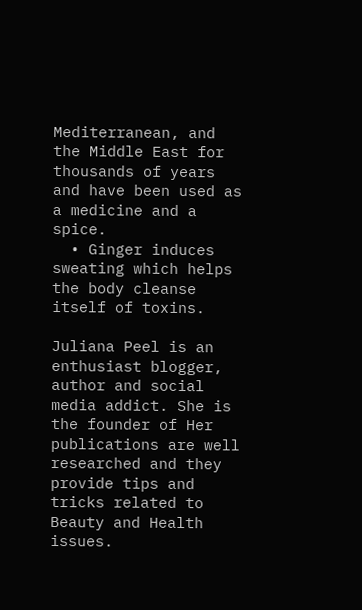Mediterranean, and the Middle East for thousands of years and have been used as a medicine and a spice.
  • Ginger induces sweating which helps the body cleanse itself of toxins.

Juliana Peel is an enthusiast blogger, author and social media addict. She is the founder of Her publications are well researched and they provide tips and tricks related to Beauty and Health issues.